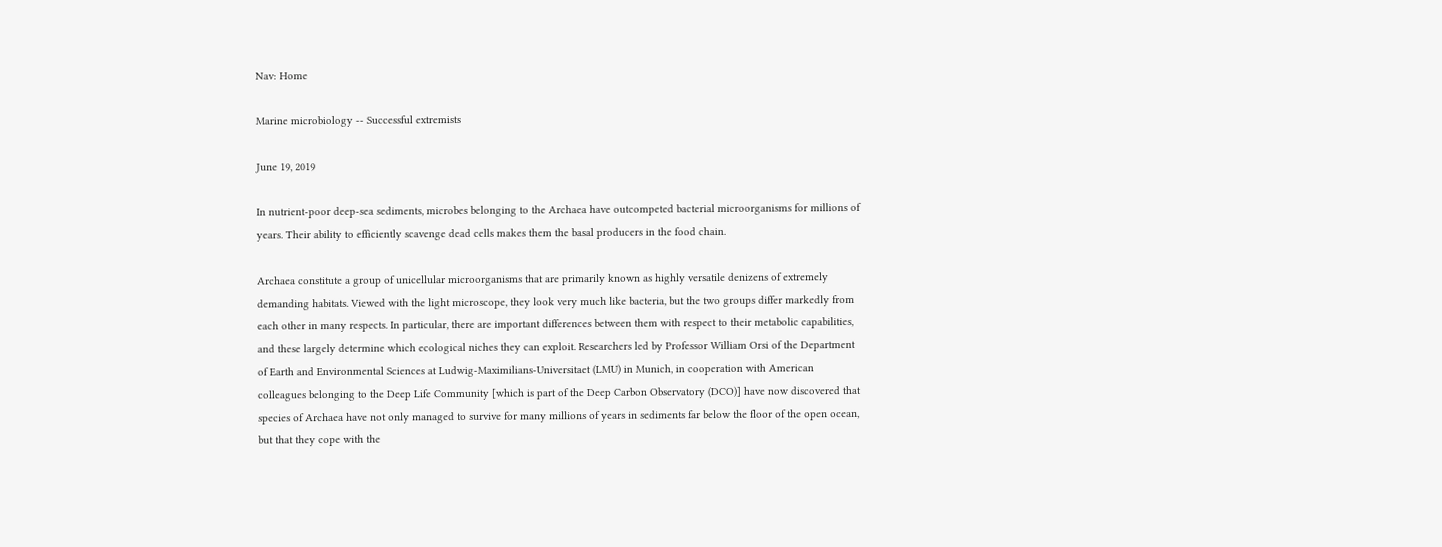Nav: Home

Marine microbiology -- Successful extremists

June 19, 2019

In nutrient-poor deep-sea sediments, microbes belonging to the Archaea have outcompeted bacterial microorganisms for millions of years. Their ability to efficiently scavenge dead cells makes them the basal producers in the food chain.

Archaea constitute a group of unicellular microorganisms that are primarily known as highly versatile denizens of extremely demanding habitats. Viewed with the light microscope, they look very much like bacteria, but the two groups differ markedly from each other in many respects. In particular, there are important differences between them with respect to their metabolic capabilities, and these largely determine which ecological niches they can exploit. Researchers led by Professor William Orsi of the Department of Earth and Environmental Sciences at Ludwig-Maximilians-Universitaet (LMU) in Munich, in cooperation with American colleagues belonging to the Deep Life Community [which is part of the Deep Carbon Observatory (DCO)] have now discovered that species of Archaea have not only managed to survive for many millions of years in sediments far below the floor of the open ocean, but that they cope with the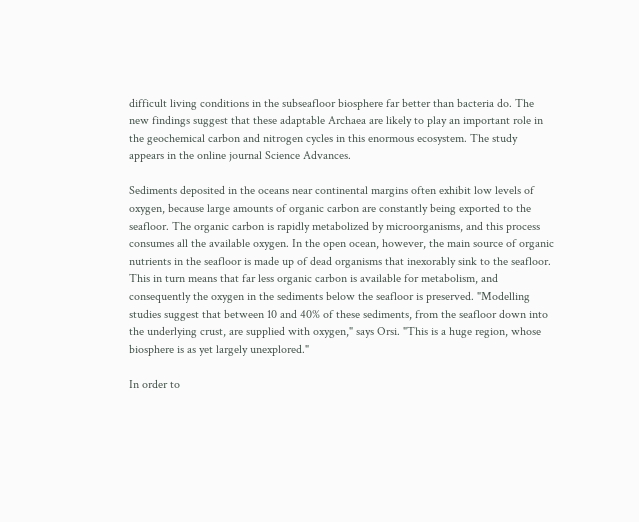difficult living conditions in the subseafloor biosphere far better than bacteria do. The new findings suggest that these adaptable Archaea are likely to play an important role in the geochemical carbon and nitrogen cycles in this enormous ecosystem. The study appears in the online journal Science Advances.

Sediments deposited in the oceans near continental margins often exhibit low levels of oxygen, because large amounts of organic carbon are constantly being exported to the seafloor. The organic carbon is rapidly metabolized by microorganisms, and this process consumes all the available oxygen. In the open ocean, however, the main source of organic nutrients in the seafloor is made up of dead organisms that inexorably sink to the seafloor. This in turn means that far less organic carbon is available for metabolism, and consequently the oxygen in the sediments below the seafloor is preserved. "Modelling studies suggest that between 10 and 40% of these sediments, from the seafloor down into the underlying crust, are supplied with oxygen," says Orsi. "This is a huge region, whose biosphere is as yet largely unexplored."

In order to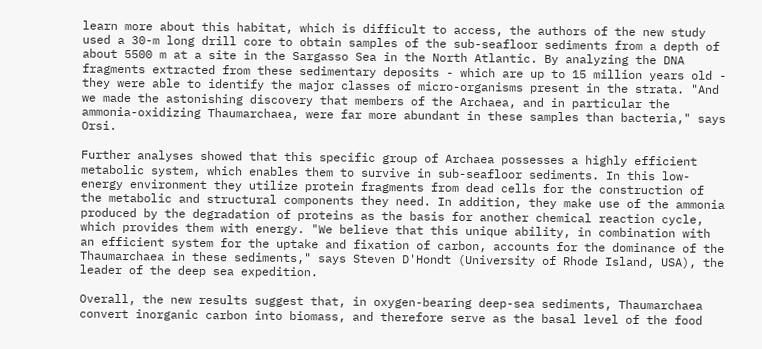learn more about this habitat, which is difficult to access, the authors of the new study used a 30-m long drill core to obtain samples of the sub-seafloor sediments from a depth of about 5500 m at a site in the Sargasso Sea in the North Atlantic. By analyzing the DNA fragments extracted from these sedimentary deposits - which are up to 15 million years old - they were able to identify the major classes of micro-organisms present in the strata. "And we made the astonishing discovery that members of the Archaea, and in particular the ammonia-oxidizing Thaumarchaea, were far more abundant in these samples than bacteria," says Orsi.

Further analyses showed that this specific group of Archaea possesses a highly efficient metabolic system, which enables them to survive in sub-seafloor sediments. In this low-energy environment they utilize protein fragments from dead cells for the construction of the metabolic and structural components they need. In addition, they make use of the ammonia produced by the degradation of proteins as the basis for another chemical reaction cycle, which provides them with energy. "We believe that this unique ability, in combination with an efficient system for the uptake and fixation of carbon, accounts for the dominance of the Thaumarchaea in these sediments," says Steven D'Hondt (University of Rhode Island, USA), the leader of the deep sea expedition.

Overall, the new results suggest that, in oxygen-bearing deep-sea sediments, Thaumarchaea convert inorganic carbon into biomass, and therefore serve as the basal level of the food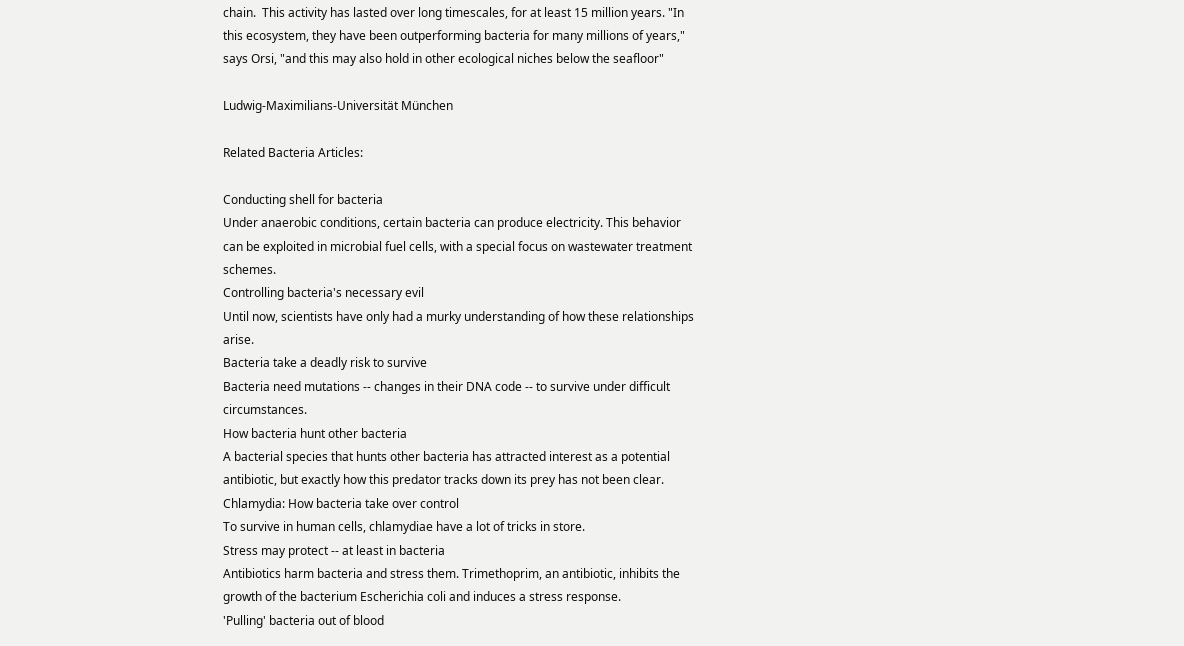chain.  This activity has lasted over long timescales, for at least 15 million years. "In this ecosystem, they have been outperforming bacteria for many millions of years," says Orsi, "and this may also hold in other ecological niches below the seafloor"

Ludwig-Maximilians-Universität München

Related Bacteria Articles:

Conducting shell for bacteria
Under anaerobic conditions, certain bacteria can produce electricity. This behavior can be exploited in microbial fuel cells, with a special focus on wastewater treatment schemes.
Controlling bacteria's necessary evil
Until now, scientists have only had a murky understanding of how these relationships arise.
Bacteria take a deadly risk to survive
Bacteria need mutations -- changes in their DNA code -- to survive under difficult circumstances.
How bacteria hunt other bacteria
A bacterial species that hunts other bacteria has attracted interest as a potential antibiotic, but exactly how this predator tracks down its prey has not been clear.
Chlamydia: How bacteria take over control
To survive in human cells, chlamydiae have a lot of tricks in store.
Stress may protect -- at least in bacteria
Antibiotics harm bacteria and stress them. Trimethoprim, an antibiotic, inhibits the growth of the bacterium Escherichia coli and induces a stress response.
'Pulling' bacteria out of blood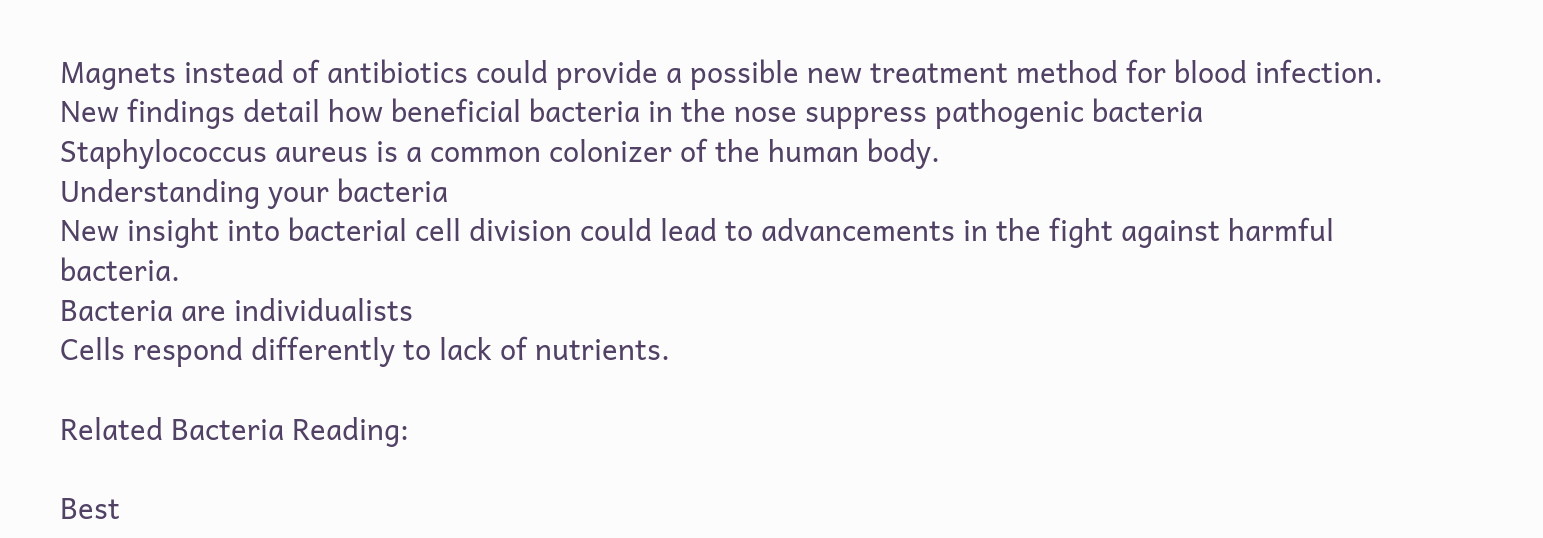Magnets instead of antibiotics could provide a possible new treatment method for blood infection.
New findings detail how beneficial bacteria in the nose suppress pathogenic bacteria
Staphylococcus aureus is a common colonizer of the human body.
Understanding your bacteria
New insight into bacterial cell division could lead to advancements in the fight against harmful bacteria.
Bacteria are individualists
Cells respond differently to lack of nutrients.

Related Bacteria Reading:

Best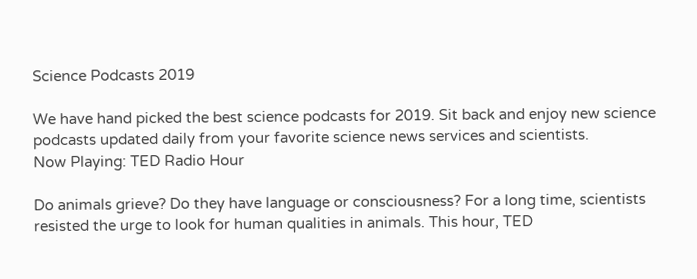Science Podcasts 2019

We have hand picked the best science podcasts for 2019. Sit back and enjoy new science podcasts updated daily from your favorite science news services and scientists.
Now Playing: TED Radio Hour

Do animals grieve? Do they have language or consciousness? For a long time, scientists resisted the urge to look for human qualities in animals. This hour, TED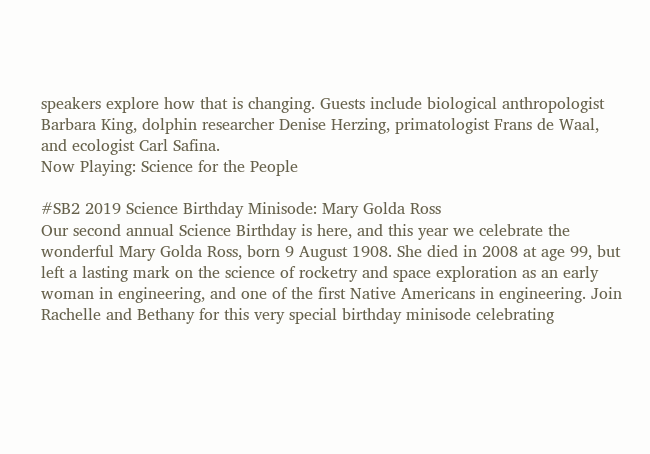speakers explore how that is changing. Guests include biological anthropologist Barbara King, dolphin researcher Denise Herzing, primatologist Frans de Waal, and ecologist Carl Safina.
Now Playing: Science for the People

#SB2 2019 Science Birthday Minisode: Mary Golda Ross
Our second annual Science Birthday is here, and this year we celebrate the wonderful Mary Golda Ross, born 9 August 1908. She died in 2008 at age 99, but left a lasting mark on the science of rocketry and space exploration as an early woman in engineering, and one of the first Native Americans in engineering. Join Rachelle and Bethany for this very special birthday minisode celebrating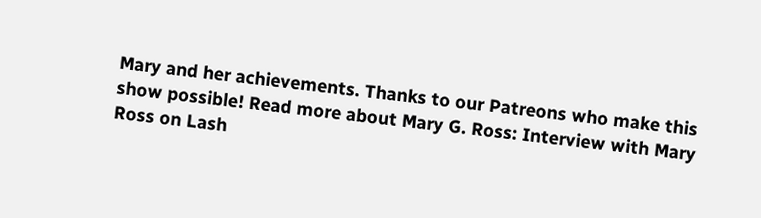Mary and her achievements. Thanks to our Patreons who make this show possible! Read more about Mary G. Ross: Interview with Mary Ross on Lash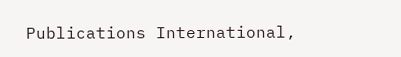Publications International,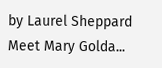by Laurel Sheppard Meet Mary Golda...